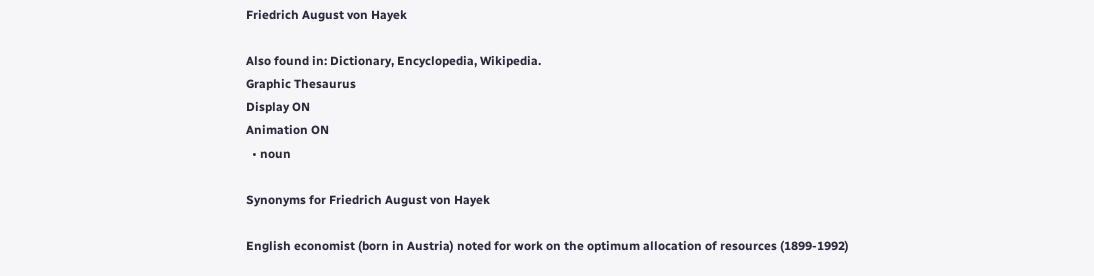Friedrich August von Hayek

Also found in: Dictionary, Encyclopedia, Wikipedia.
Graphic Thesaurus
Display ON
Animation ON
  • noun

Synonyms for Friedrich August von Hayek

English economist (born in Austria) noted for work on the optimum allocation of resources (1899-1992)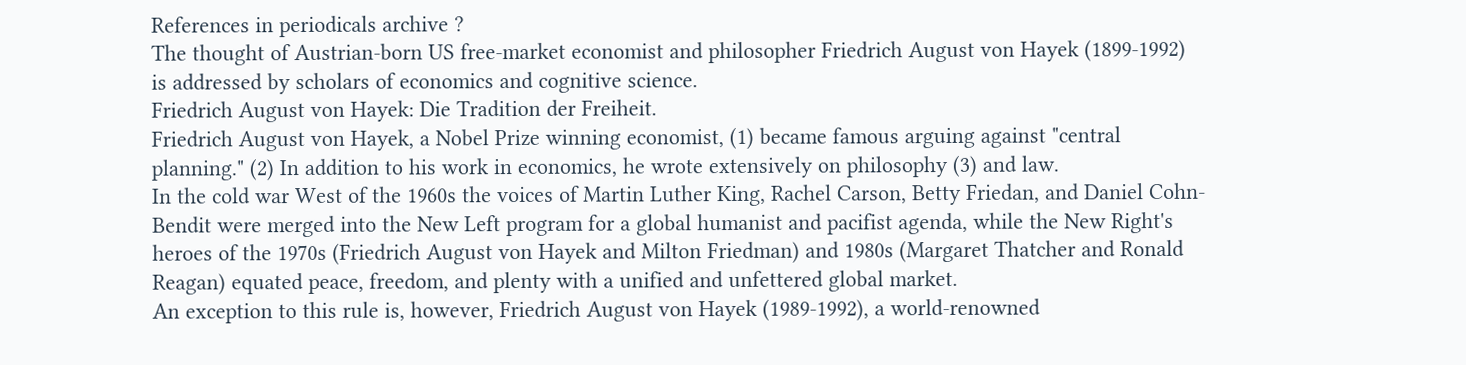References in periodicals archive ?
The thought of Austrian-born US free-market economist and philosopher Friedrich August von Hayek (1899-1992) is addressed by scholars of economics and cognitive science.
Friedrich August von Hayek: Die Tradition der Freiheit.
Friedrich August von Hayek, a Nobel Prize winning economist, (1) became famous arguing against "central planning." (2) In addition to his work in economics, he wrote extensively on philosophy (3) and law.
In the cold war West of the 1960s the voices of Martin Luther King, Rachel Carson, Betty Friedan, and Daniel Cohn-Bendit were merged into the New Left program for a global humanist and pacifist agenda, while the New Right's heroes of the 1970s (Friedrich August von Hayek and Milton Friedman) and 1980s (Margaret Thatcher and Ronald Reagan) equated peace, freedom, and plenty with a unified and unfettered global market.
An exception to this rule is, however, Friedrich August von Hayek (1989-1992), a world-renowned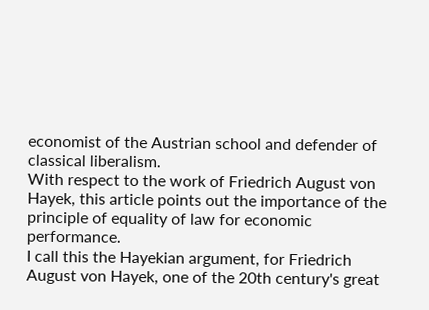economist of the Austrian school and defender of classical liberalism.
With respect to the work of Friedrich August von Hayek, this article points out the importance of the principle of equality of law for economic performance.
I call this the Hayekian argument, for Friedrich August von Hayek, one of the 20th century's great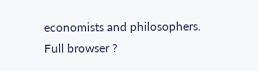economists and philosophers.
Full browser ?